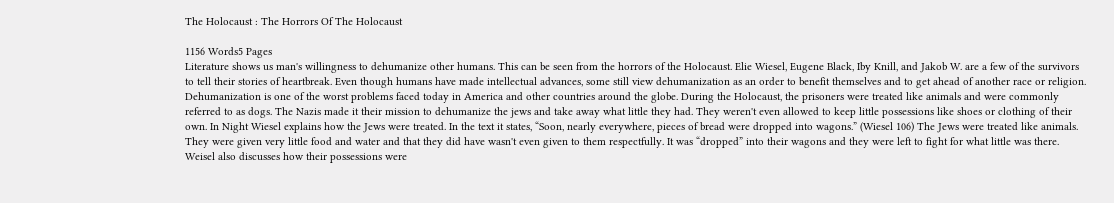The Holocaust : The Horrors Of The Holocaust

1156 Words5 Pages
Literature shows us man's willingness to dehumanize other humans. This can be seen from the horrors of the Holocaust. Elie Wiesel, Eugene Black, Iby Knill, and Jakob W. are a few of the survivors to tell their stories of heartbreak. Even though humans have made intellectual advances, some still view dehumanization as an order to benefit themselves and to get ahead of another race or religion. Dehumanization is one of the worst problems faced today in America and other countries around the globe. During the Holocaust, the prisoners were treated like animals and were commonly referred to as dogs. The Nazis made it their mission to dehumanize the jews and take away what little they had. They weren't even allowed to keep little possessions like shoes or clothing of their own. In Night Wiesel explains how the Jews were treated. In the text it states, “Soon, nearly everywhere, pieces of bread were dropped into wagons.” (Wiesel 106) The Jews were treated like animals. They were given very little food and water and that they did have wasn't even given to them respectfully. It was “dropped” into their wagons and they were left to fight for what little was there. Weisel also discusses how their possessions were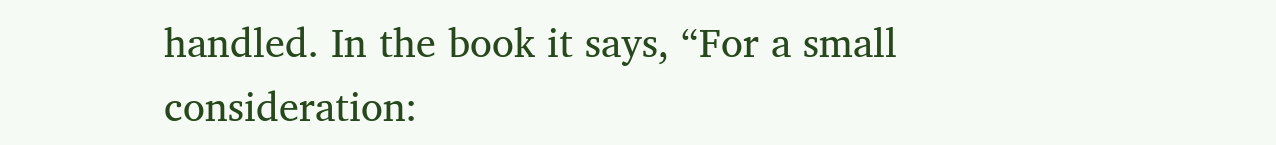handled. In the book it says, “For a small consideration: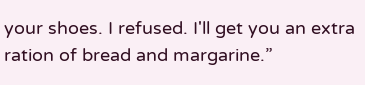your shoes. I refused. I'll get you an extra ration of bread and margarine.”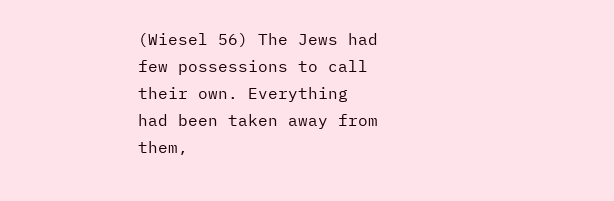(Wiesel 56) The Jews had few possessions to call their own. Everything had been taken away from them,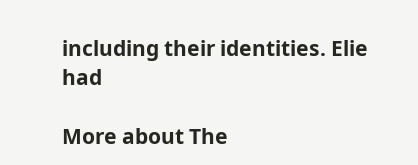including their identities. Elie had

More about The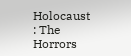Holocaust : The Horrors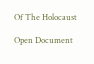Of The Holocaust

Open Document